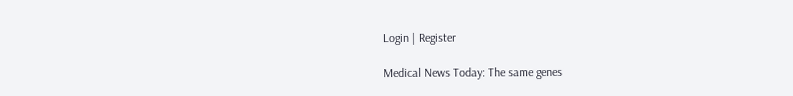Login | Register

Medical News Today: The same genes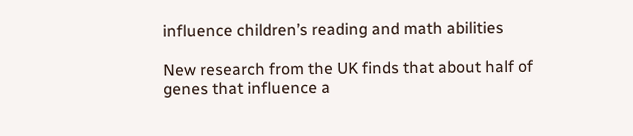influence children’s reading and math abilities

New research from the UK finds that about half of genes that influence a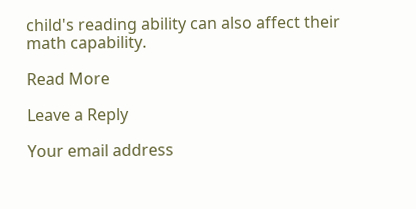child's reading ability can also affect their math capability.

Read More

Leave a Reply

Your email address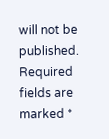will not be published. Required fields are marked *